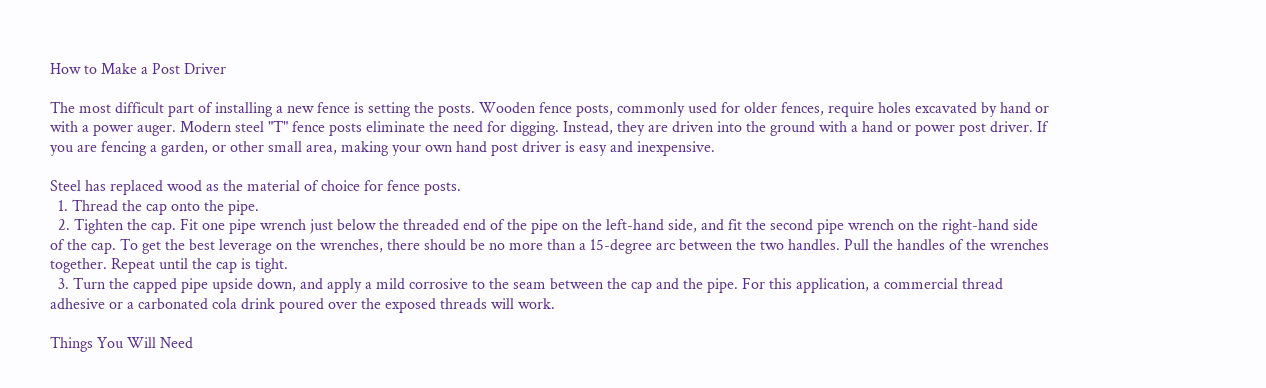How to Make a Post Driver

The most difficult part of installing a new fence is setting the posts. Wooden fence posts, commonly used for older fences, require holes excavated by hand or with a power auger. Modern steel "T" fence posts eliminate the need for digging. Instead, they are driven into the ground with a hand or power post driver. If you are fencing a garden, or other small area, making your own hand post driver is easy and inexpensive.

Steel has replaced wood as the material of choice for fence posts.
  1. Thread the cap onto the pipe.
  2. Tighten the cap. Fit one pipe wrench just below the threaded end of the pipe on the left-hand side, and fit the second pipe wrench on the right-hand side of the cap. To get the best leverage on the wrenches, there should be no more than a 15-degree arc between the two handles. Pull the handles of the wrenches together. Repeat until the cap is tight.
  3. Turn the capped pipe upside down, and apply a mild corrosive to the seam between the cap and the pipe. For this application, a commercial thread adhesive or a carbonated cola drink poured over the exposed threads will work.

Things You Will Need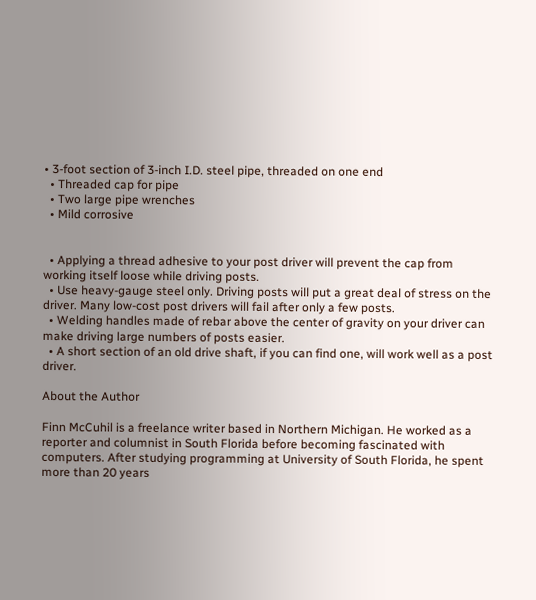• 3-foot section of 3-inch I.D. steel pipe, threaded on one end
  • Threaded cap for pipe
  • Two large pipe wrenches
  • Mild corrosive


  • Applying a thread adhesive to your post driver will prevent the cap from working itself loose while driving posts.
  • Use heavy-gauge steel only. Driving posts will put a great deal of stress on the driver. Many low-cost post drivers will fail after only a few posts.
  • Welding handles made of rebar above the center of gravity on your driver can make driving large numbers of posts easier.
  • A short section of an old drive shaft, if you can find one, will work well as a post driver.

About the Author

Finn McCuhil is a freelance writer based in Northern Michigan. He worked as a reporter and columnist in South Florida before becoming fascinated with computers. After studying programming at University of South Florida, he spent more than 20 years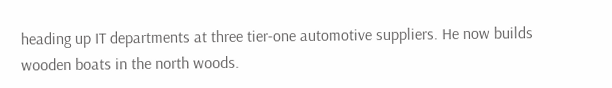heading up IT departments at three tier-one automotive suppliers. He now builds wooden boats in the north woods.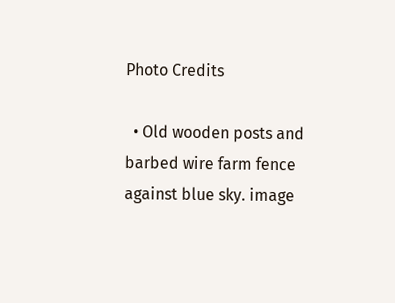Photo Credits

  • Old wooden posts and barbed wire farm fence against blue sky. image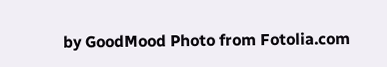by GoodMood Photo from Fotolia.com